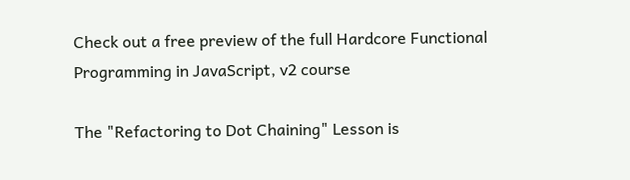Check out a free preview of the full Hardcore Functional Programming in JavaScript, v2 course

The "Refactoring to Dot Chaining" Lesson is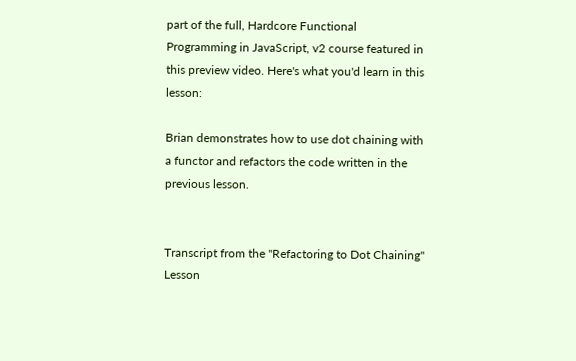part of the full, Hardcore Functional Programming in JavaScript, v2 course featured in this preview video. Here's what you'd learn in this lesson:

Brian demonstrates how to use dot chaining with a functor and refactors the code written in the previous lesson.


Transcript from the "Refactoring to Dot Chaining" Lesson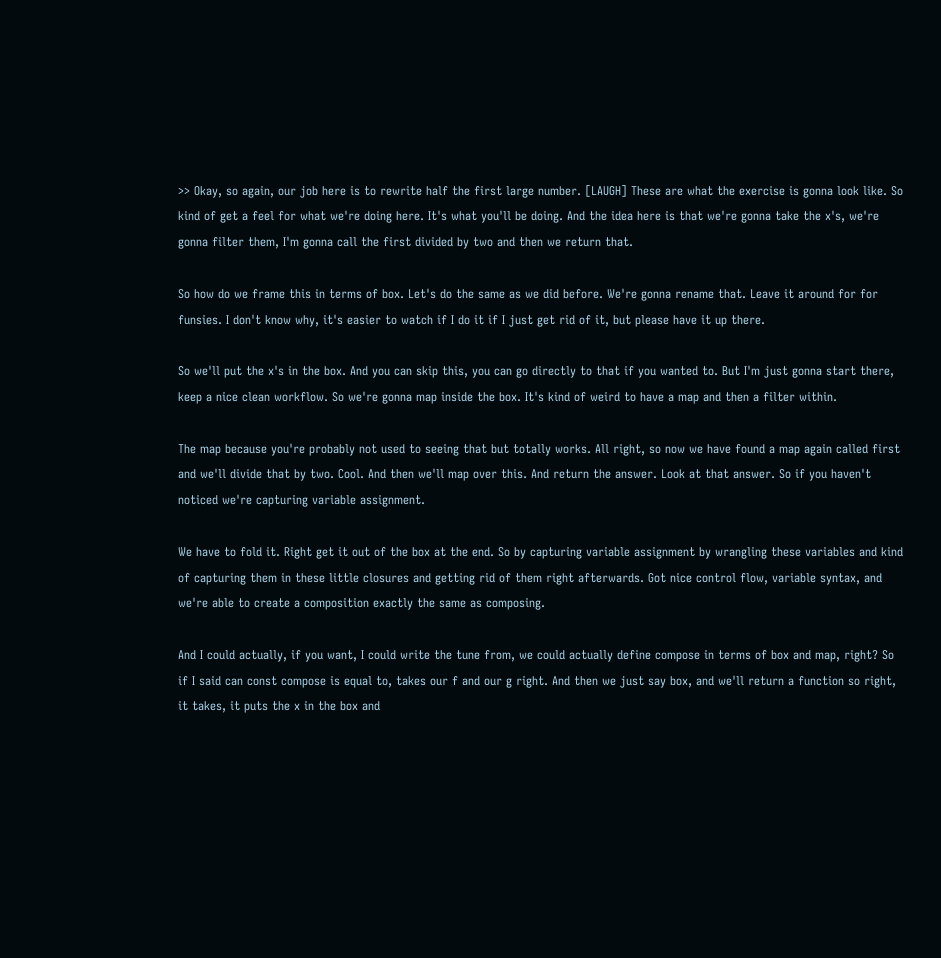>> Okay, so again, our job here is to rewrite half the first large number. [LAUGH] These are what the exercise is gonna look like. So kind of get a feel for what we're doing here. It's what you'll be doing. And the idea here is that we're gonna take the x's, we're gonna filter them, I'm gonna call the first divided by two and then we return that.

So how do we frame this in terms of box. Let's do the same as we did before. We're gonna rename that. Leave it around for for funsies. I don't know why, it's easier to watch if I do it if I just get rid of it, but please have it up there.

So we'll put the x's in the box. And you can skip this, you can go directly to that if you wanted to. But I'm just gonna start there, keep a nice clean workflow. So we're gonna map inside the box. It's kind of weird to have a map and then a filter within.

The map because you're probably not used to seeing that but totally works. All right, so now we have found a map again called first and we'll divide that by two. Cool. And then we'll map over this. And return the answer. Look at that answer. So if you haven't noticed we're capturing variable assignment.

We have to fold it. Right get it out of the box at the end. So by capturing variable assignment by wrangling these variables and kind of capturing them in these little closures and getting rid of them right afterwards. Got nice control flow, variable syntax, and we're able to create a composition exactly the same as composing.

And I could actually, if you want, I could write the tune from, we could actually define compose in terms of box and map, right? So if I said can const compose is equal to, takes our f and our g right. And then we just say box, and we'll return a function so right, it takes, it puts the x in the box and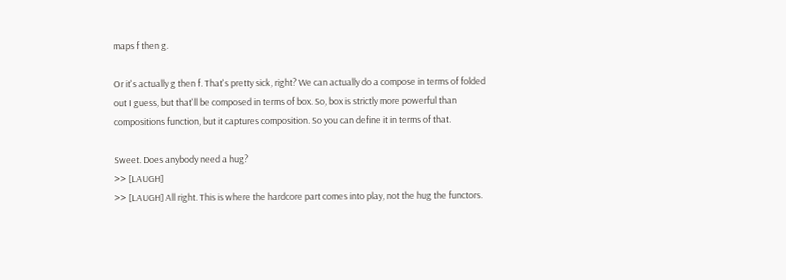maps f then g.

Or it's actually g then f. That's pretty sick, right? We can actually do a compose in terms of folded out I guess, but that'll be composed in terms of box. So, box is strictly more powerful than compositions function, but it captures composition. So you can define it in terms of that.

Sweet. Does anybody need a hug?
>> [LAUGH]
>> [LAUGH] All right. This is where the hardcore part comes into play, not the hug the functors.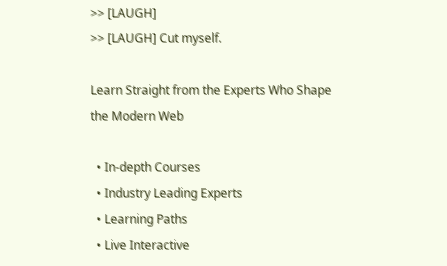>> [LAUGH]
>> [LAUGH] Cut myself.

Learn Straight from the Experts Who Shape the Modern Web

  • In-depth Courses
  • Industry Leading Experts
  • Learning Paths
  • Live Interactive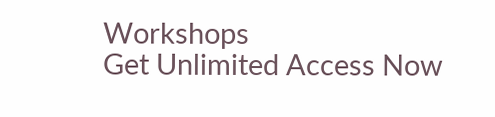Workshops
Get Unlimited Access Now